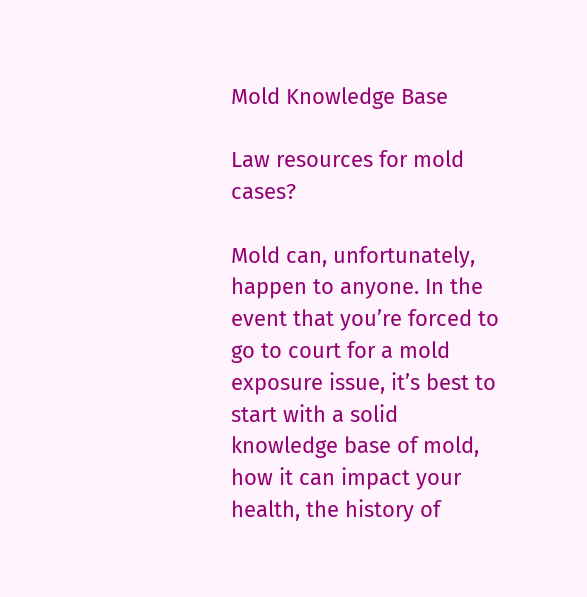Mold Knowledge Base

Law resources for mold cases?

Mold can, unfortunately, happen to anyone. In the event that you’re forced to go to court for a mold exposure issue, it’s best to start with a solid knowledge base of mold, how it can impact your health, the history of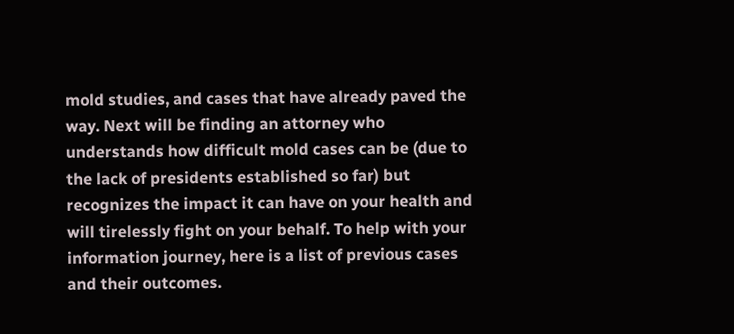mold studies, and cases that have already paved the way. Next will be finding an attorney who understands how difficult mold cases can be (due to the lack of presidents established so far) but recognizes the impact it can have on your health and will tirelessly fight on your behalf. To help with your information journey, here is a list of previous cases and their outcomes.